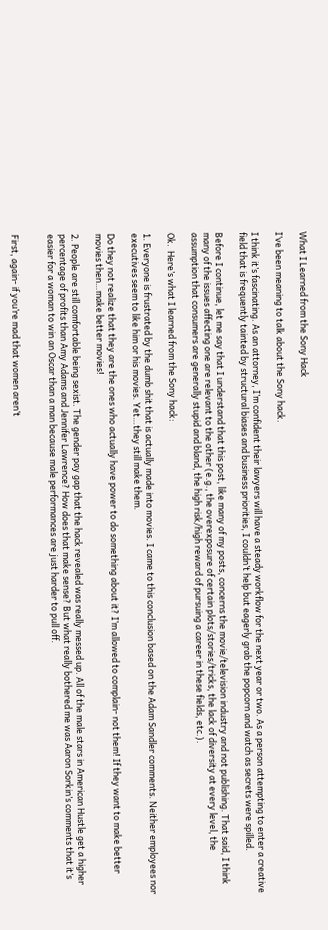What I Learned from the Sony Hack

I’ve been meaning to talk about the Sony hack.

I think it’s fascinating. As an attorney, I’m confident their lawyers will have a steady workflow for the next year or two. As a person attempting to enter a creative field that is frequently tainted by structural biases and business priorities, I couldn’t help but eagerly grab the popcorn and watch as secrets were spilled.

Before I continue, let me say that I understand that this post, like many of my posts, concerns the movie/television industry and not publishing. That said, I think many of the issues affecting one are relevant to the other (e.g., the overexposure of certain plots/stories/tricks, the lack of diversity at every level, the assumption that consumers are generally stupid and bland, the high risk/high reward of pursuing a career in these fields, etc.).

Ok.  Here’s what I learned from the Sony hack:

1. Everyone is frustrated by the dumb shit that is actually made into movies. I came to this conclusion based on the Adam Sandler comments. Neither employees nor executives seem to like him or his movies. Yet…they still make them.

Do they not realize that they are the ones who actually have power to do something about it? I’m allowed to complain- not them! If they want to make better movies then…make better movies!

2. People are still comfortable being sexist. The gender pay gap that the hack revealed was really messed up. All of the male stars in American Hustle get a higher percentage of profits than Amy Adams and Jennifer Lawrence? How does that make sense? But what really bothered me was Aaron Sorkin’s comments that it’s easier for a woman to win an Oscar than a man because male performances are just harder to pull off.


First, again- if you’re mad that women aren’t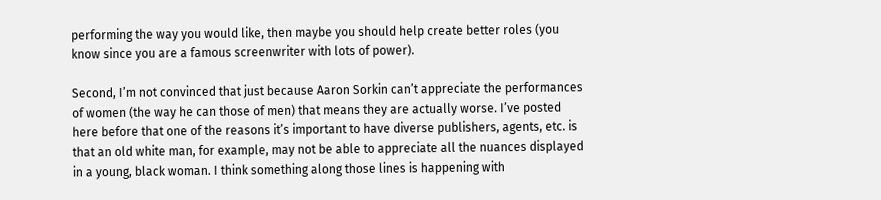performing the way you would like, then maybe you should help create better roles (you know since you are a famous screenwriter with lots of power).

Second, I’m not convinced that just because Aaron Sorkin can’t appreciate the performances of women (the way he can those of men) that means they are actually worse. I’ve posted here before that one of the reasons it’s important to have diverse publishers, agents, etc. is that an old white man, for example, may not be able to appreciate all the nuances displayed in a young, black woman. I think something along those lines is happening with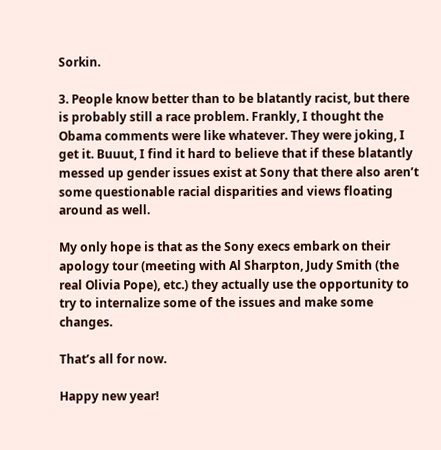Sorkin.

3. People know better than to be blatantly racist, but there is probably still a race problem. Frankly, I thought the Obama comments were like whatever. They were joking, I get it. Buuut, I find it hard to believe that if these blatantly messed up gender issues exist at Sony that there also aren’t some questionable racial disparities and views floating around as well.

My only hope is that as the Sony execs embark on their apology tour (meeting with Al Sharpton, Judy Smith (the real Olivia Pope), etc.) they actually use the opportunity to try to internalize some of the issues and make some changes.

That’s all for now.

Happy new year!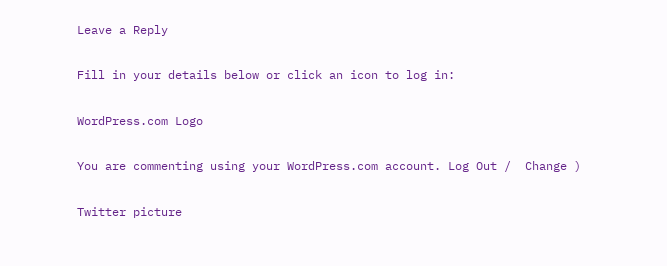Leave a Reply

Fill in your details below or click an icon to log in:

WordPress.com Logo

You are commenting using your WordPress.com account. Log Out /  Change )

Twitter picture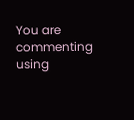You are commenting using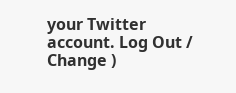your Twitter account. Log Out /  Change )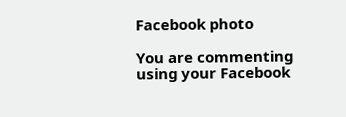Facebook photo

You are commenting using your Facebook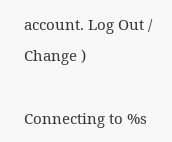account. Log Out /  Change )

Connecting to %s